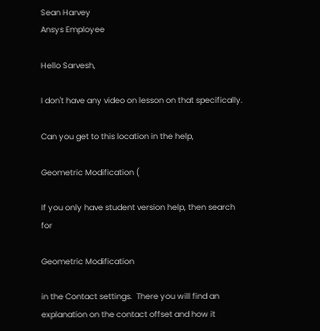Sean Harvey
Ansys Employee

Hello Sarvesh,

I don't have any video on lesson on that specifically.

Can you get to this location in the help,

Geometric Modification (

If you only have student version help, then search for

Geometric Modification

in the Contact settings.  There you will find an explanation on the contact offset and how it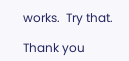works.  Try that.

Thank you